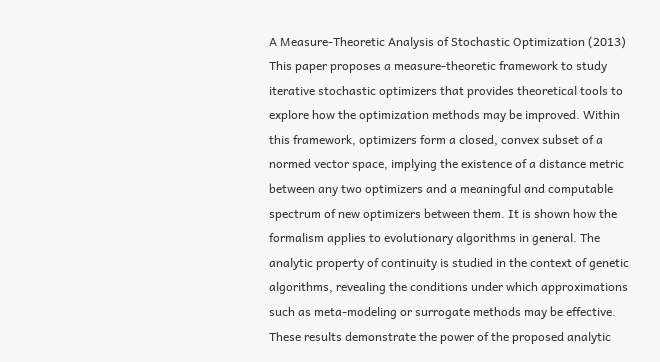A Measure-Theoretic Analysis of Stochastic Optimization (2013)
This paper proposes a measure-theoretic framework to study iterative stochastic optimizers that provides theoretical tools to explore how the optimization methods may be improved. Within this framework, optimizers form a closed, convex subset of a normed vector space, implying the existence of a distance metric between any two optimizers and a meaningful and computable spectrum of new optimizers between them. It is shown how the formalism applies to evolutionary algorithms in general. The analytic property of continuity is studied in the context of genetic algorithms, revealing the conditions under which approximations such as meta-modeling or surrogate methods may be effective. These results demonstrate the power of the proposed analytic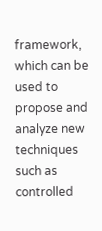framework, which can be used to propose and analyze new techniques such as controlled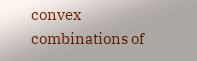convex combinations of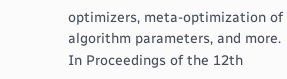optimizers, meta-optimization of algorithm parameters, and more.
In Proceedings of the 12th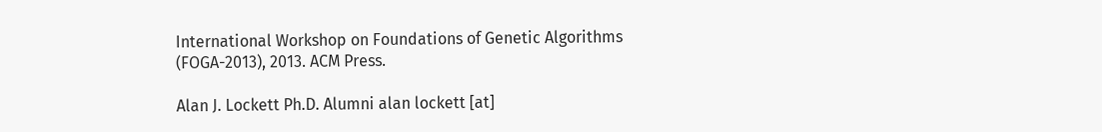International Workshop on Foundations of Genetic Algorithms (FOGA-2013), 2013. ACM Press.

Alan J. Lockett Ph.D. Alumni alan lockett [at]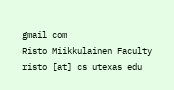gmail com
Risto Miikkulainen Faculty risto [at] cs utexas edu